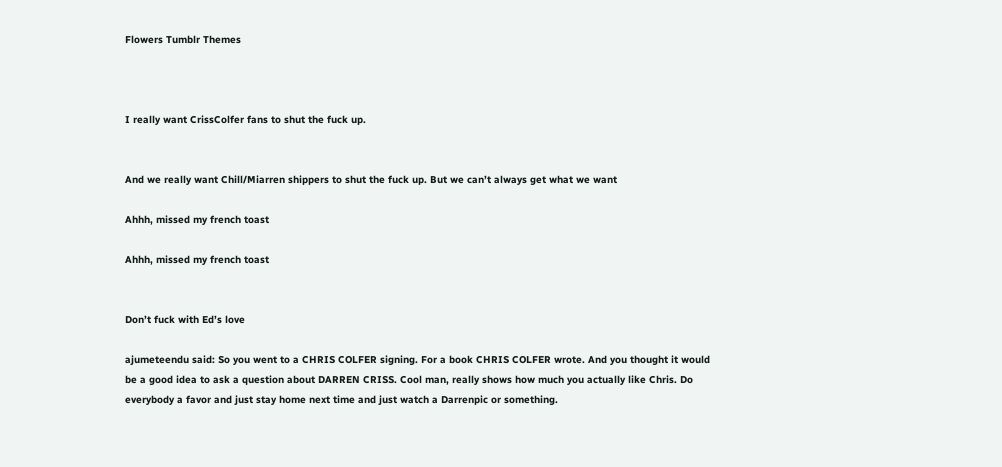Flowers Tumblr Themes



I really want CrissColfer fans to shut the fuck up.


And we really want Chill/Miarren shippers to shut the fuck up. But we can’t always get what we want

Ahhh, missed my french toast

Ahhh, missed my french toast


Don’t fuck with Ed’s love

ajumeteendu said: So you went to a CHRIS COLFER signing. For a book CHRIS COLFER wrote. And you thought it would be a good idea to ask a question about DARREN CRISS. Cool man, really shows how much you actually like Chris. Do everybody a favor and just stay home next time and just watch a Darrenpic or something.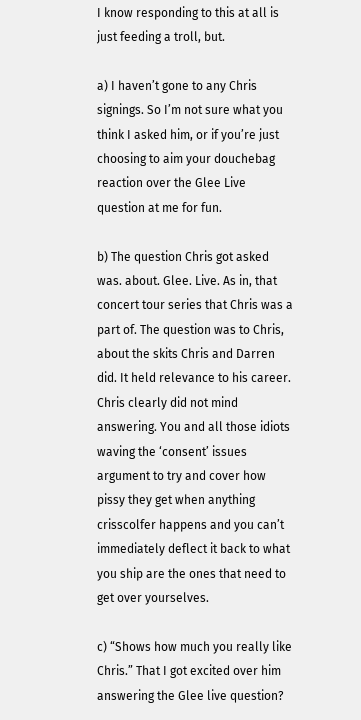I know responding to this at all is just feeding a troll, but.

a) I haven’t gone to any Chris signings. So I’m not sure what you think I asked him, or if you’re just choosing to aim your douchebag reaction over the Glee Live question at me for fun.

b) The question Chris got asked was. about. Glee. Live. As in, that concert tour series that Chris was a part of. The question was to Chris, about the skits Chris and Darren did. It held relevance to his career. Chris clearly did not mind answering. You and all those idiots waving the ‘consent’ issues argument to try and cover how pissy they get when anything crisscolfer happens and you can’t immediately deflect it back to what you ship are the ones that need to get over yourselves.

c) “Shows how much you really like Chris.” That I got excited over him answering the Glee live question?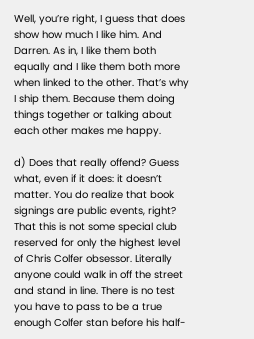Well, you’re right, I guess that does show how much I like him. And Darren. As in, I like them both equally and I like them both more when linked to the other. That’s why I ship them. Because them doing things together or talking about each other makes me happy.

d) Does that really offend? Guess what, even if it does: it doesn’t matter. You do realize that book signings are public events, right? That this is not some special club reserved for only the highest level of Chris Colfer obsessor. Literally anyone could walk in off the street and stand in line. There is no test you have to pass to be a true enough Colfer stan before his half-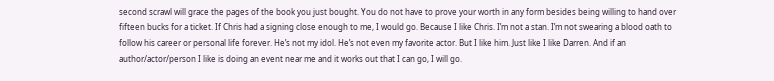second scrawl will grace the pages of the book you just bought. You do not have to prove your worth in any form besides being willing to hand over fifteen bucks for a ticket. If Chris had a signing close enough to me, I would go. Because I like Chris. I’m not a stan. I’m not swearing a blood oath to follow his career or personal life forever. He’s not my idol. He’s not even my favorite actor. But I like him. Just like I like Darren. And if an author/actor/person I like is doing an event near me and it works out that I can go, I will go.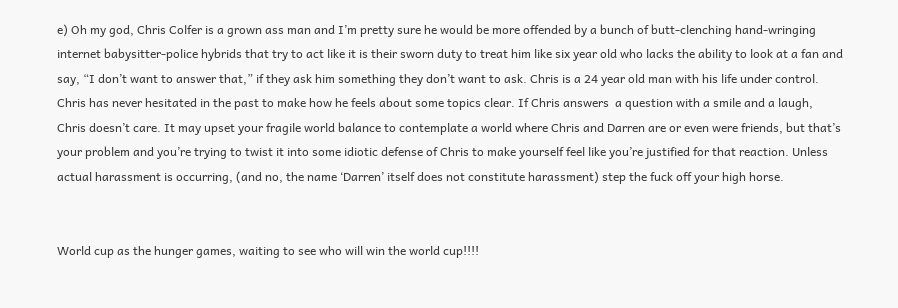e) Oh my god, Chris Colfer is a grown ass man and I’m pretty sure he would be more offended by a bunch of butt-clenching hand-wringing internet babysitter-police hybrids that try to act like it is their sworn duty to treat him like six year old who lacks the ability to look at a fan and say, “I don’t want to answer that,” if they ask him something they don’t want to ask. Chris is a 24 year old man with his life under control. Chris has never hesitated in the past to make how he feels about some topics clear. If Chris answers  a question with a smile and a laugh, Chris doesn’t care. It may upset your fragile world balance to contemplate a world where Chris and Darren are or even were friends, but that’s your problem and you’re trying to twist it into some idiotic defense of Chris to make yourself feel like you’re justified for that reaction. Unless actual harassment is occurring, (and no, the name ‘Darren’ itself does not constitute harassment) step the fuck off your high horse.


World cup as the hunger games, waiting to see who will win the world cup!!!!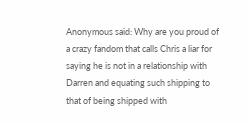Anonymous said: Why are you proud of a crazy fandom that calls Chris a liar for saying he is not in a relationship with Darren and equating such shipping to that of being shipped with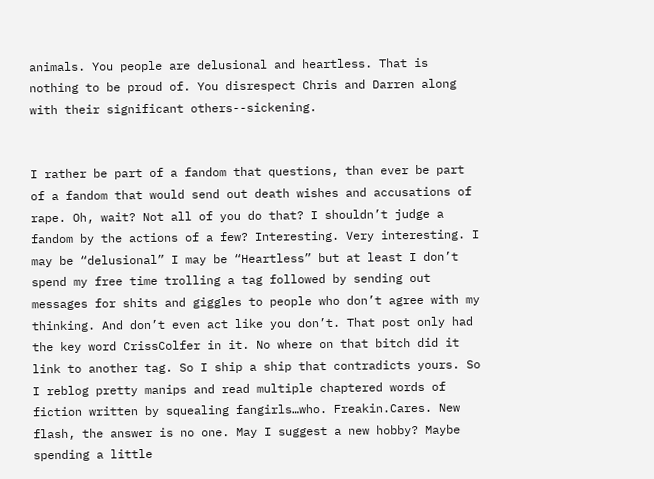animals. You people are delusional and heartless. That is nothing to be proud of. You disrespect Chris and Darren along with their significant others--sickening.


I rather be part of a fandom that questions, than ever be part of a fandom that would send out death wishes and accusations of rape. Oh, wait? Not all of you do that? I shouldn’t judge a fandom by the actions of a few? Interesting. Very interesting. I may be “delusional” I may be “Heartless” but at least I don’t spend my free time trolling a tag followed by sending out messages for shits and giggles to people who don’t agree with my thinking. And don’t even act like you don’t. That post only had the key word CrissColfer in it. No where on that bitch did it link to another tag. So I ship a ship that contradicts yours. So I reblog pretty manips and read multiple chaptered words of fiction written by squealing fangirls…who. Freakin.Cares. New flash, the answer is no one. May I suggest a new hobby? Maybe spending a little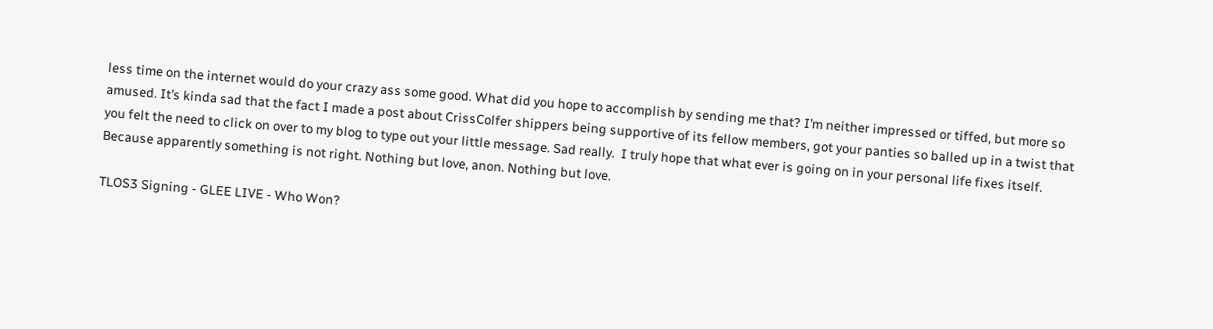less time on the internet would do your crazy ass some good. What did you hope to accomplish by sending me that? I’m neither impressed or tiffed, but more so amused. It’s kinda sad that the fact I made a post about CrissColfer shippers being supportive of its fellow members, got your panties so balled up in a twist that you felt the need to click on over to my blog to type out your little message. Sad really.  I truly hope that what ever is going on in your personal life fixes itself. Because apparently something is not right. Nothing but love, anon. Nothing but love.

TLOS3 Signing - GLEE LIVE - Who Won?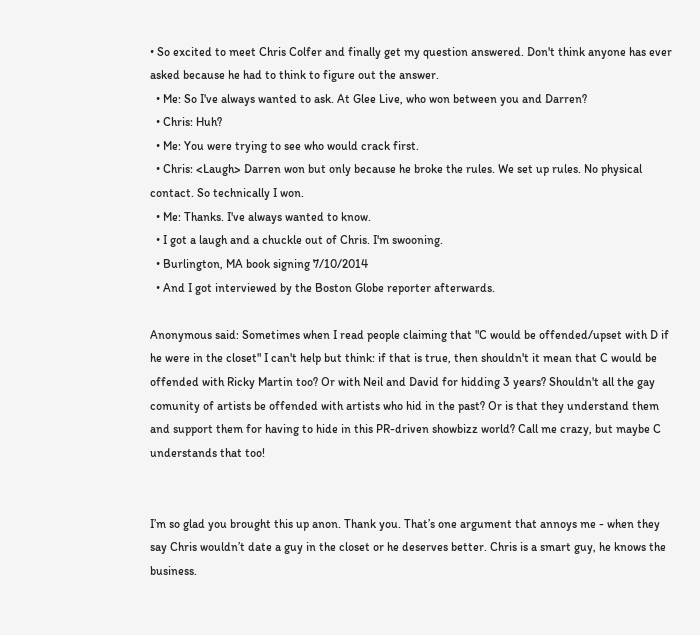• So excited to meet Chris Colfer and finally get my question answered. Don't think anyone has ever asked because he had to think to figure out the answer.
  • Me: So I've always wanted to ask. At Glee Live, who won between you and Darren?
  • Chris: Huh?
  • Me: You were trying to see who would crack first.
  • Chris: <Laugh> Darren won but only because he broke the rules. We set up rules. No physical contact. So technically I won.
  • Me: Thanks. I've always wanted to know.
  • I got a laugh and a chuckle out of Chris. I'm swooning.
  • Burlington, MA book signing 7/10/2014
  • And I got interviewed by the Boston Globe reporter afterwards.

Anonymous said: Sometimes when I read people claiming that "C would be offended/upset with D if he were in the closet" I can't help but think: if that is true, then shouldn't it mean that C would be offended with Ricky Martin too? Or with Neil and David for hidding 3 years? Shouldn't all the gay comunity of artists be offended with artists who hid in the past? Or is that they understand them and support them for having to hide in this PR-driven showbizz world? Call me crazy, but maybe C understands that too!


I’m so glad you brought this up anon. Thank you. That’s one argument that annoys me - when they say Chris wouldn’t date a guy in the closet or he deserves better. Chris is a smart guy, he knows the business.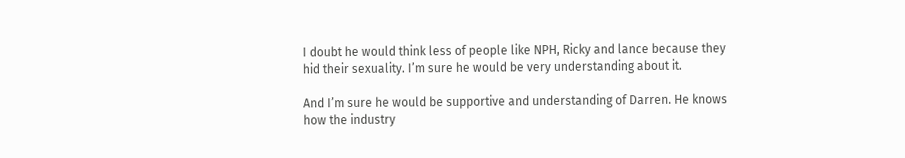I doubt he would think less of people like NPH, Ricky and lance because they hid their sexuality. I’m sure he would be very understanding about it.

And I’m sure he would be supportive and understanding of Darren. He knows how the industry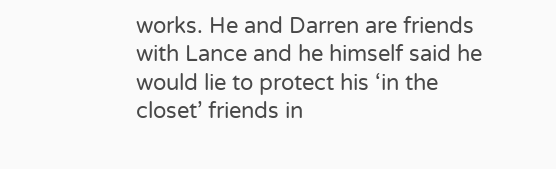works. He and Darren are friends with Lance and he himself said he would lie to protect his ‘in the closet’ friends in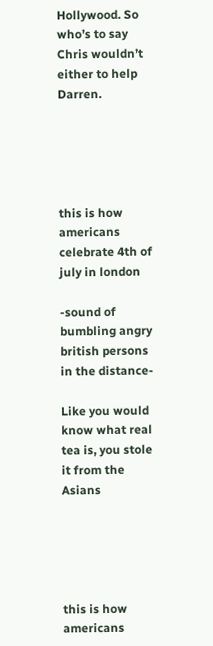Hollywood. So who’s to say Chris wouldn’t either to help Darren.





this is how americans celebrate 4th of july in london

-sound of bumbling angry british persons in the distance-

Like you would know what real tea is, you stole it from the Asians





this is how americans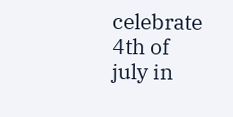celebrate 4th of july in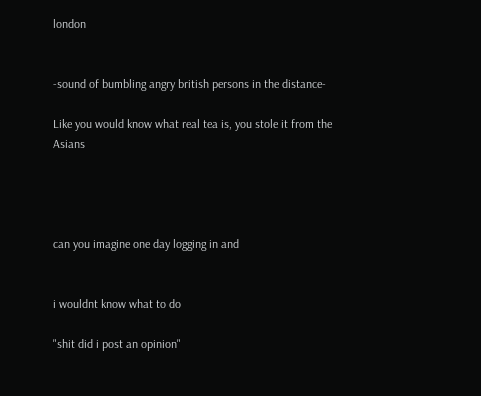london


-sound of bumbling angry british persons in the distance-

Like you would know what real tea is, you stole it from the Asians




can you imagine one day logging in and


i wouldnt know what to do

"shit did i post an opinion"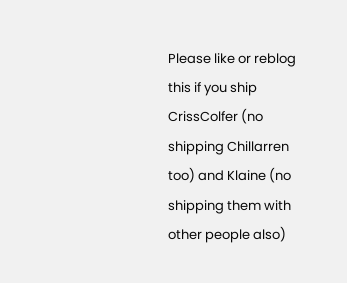Please like or reblog this if you ship CrissColfer (no shipping Chillarren too) and Klaine (no shipping them with other people also)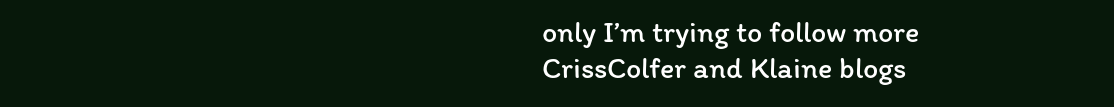only I’m trying to follow more CrissColfer and Klaine blogs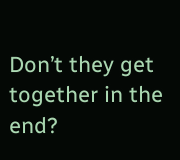Don’t they get together in the end?